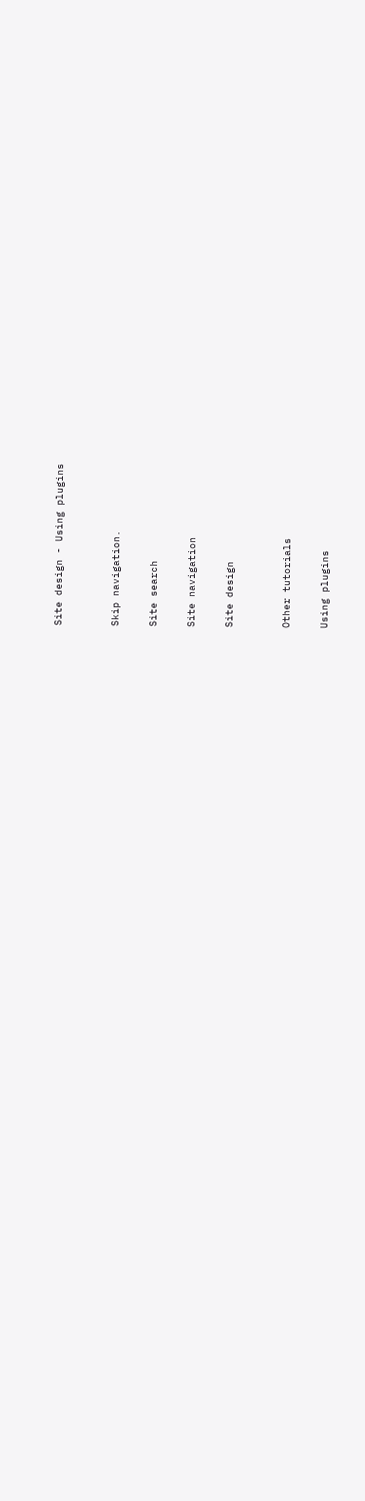Site design - Using plugins


Skip navigation.

Site search

Site navigation

Site design


Other tutorials

Using plugins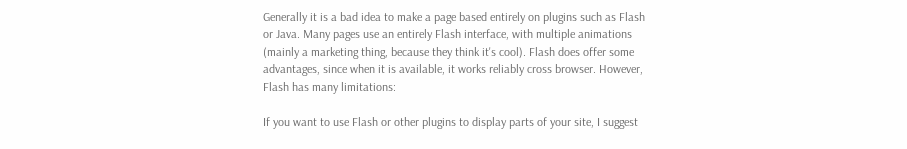Generally it is a bad idea to make a page based entirely on plugins such as Flash or Java. Many pages use an entirely Flash interface, with multiple animations (mainly a marketing thing, because they think it's cool). Flash does offer some advantages, since when it is available, it works reliably cross browser. However, Flash has many limitations:

If you want to use Flash or other plugins to display parts of your site, I suggest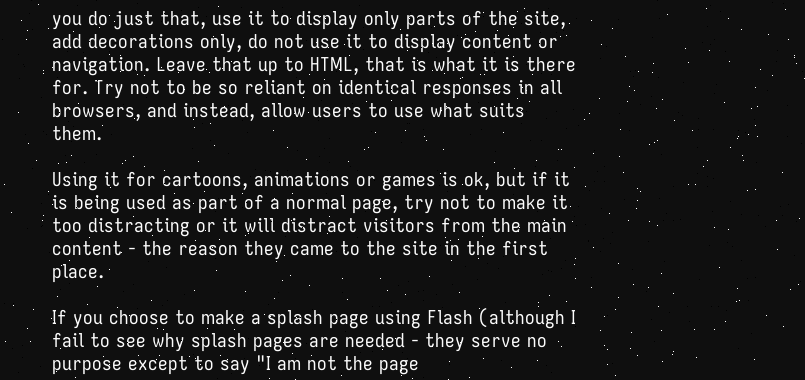you do just that, use it to display only parts of the site, add decorations only, do not use it to display content or navigation. Leave that up to HTML, that is what it is there for. Try not to be so reliant on identical responses in all browsers, and instead, allow users to use what suits them.

Using it for cartoons, animations or games is ok, but if it is being used as part of a normal page, try not to make it too distracting or it will distract visitors from the main content - the reason they came to the site in the first place.

If you choose to make a splash page using Flash (although I fail to see why splash pages are needed - they serve no purpose except to say "I am not the page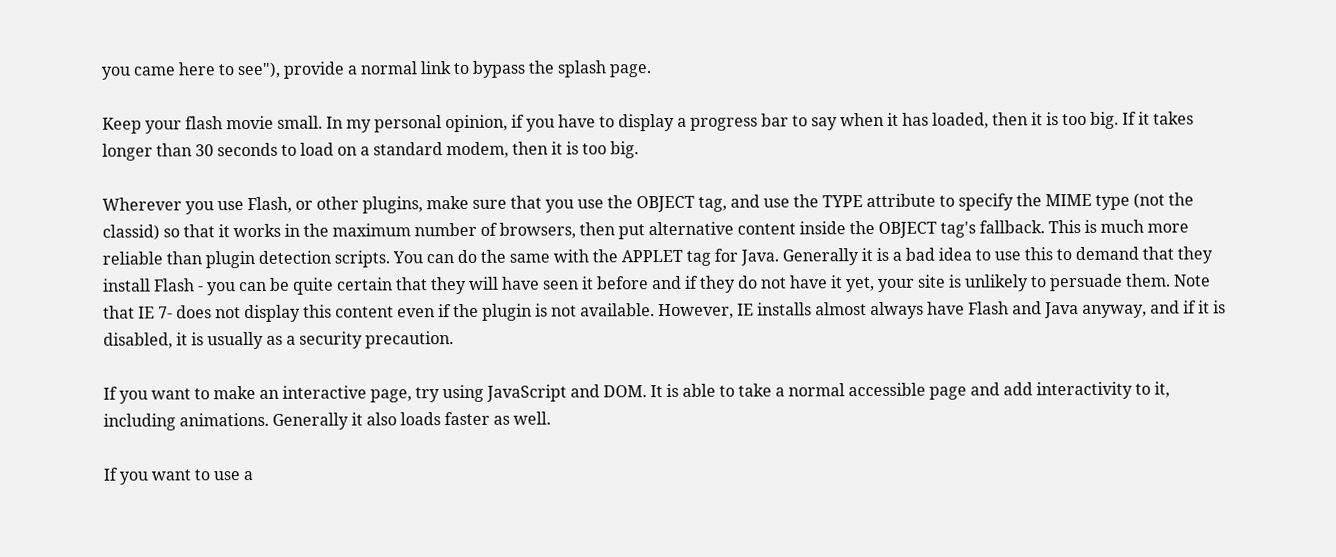you came here to see"), provide a normal link to bypass the splash page.

Keep your flash movie small. In my personal opinion, if you have to display a progress bar to say when it has loaded, then it is too big. If it takes longer than 30 seconds to load on a standard modem, then it is too big.

Wherever you use Flash, or other plugins, make sure that you use the OBJECT tag, and use the TYPE attribute to specify the MIME type (not the classid) so that it works in the maximum number of browsers, then put alternative content inside the OBJECT tag's fallback. This is much more reliable than plugin detection scripts. You can do the same with the APPLET tag for Java. Generally it is a bad idea to use this to demand that they install Flash - you can be quite certain that they will have seen it before and if they do not have it yet, your site is unlikely to persuade them. Note that IE 7- does not display this content even if the plugin is not available. However, IE installs almost always have Flash and Java anyway, and if it is disabled, it is usually as a security precaution.

If you want to make an interactive page, try using JavaScript and DOM. It is able to take a normal accessible page and add interactivity to it, including animations. Generally it also loads faster as well.

If you want to use a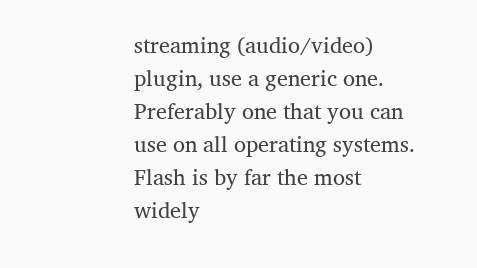streaming (audio/video) plugin, use a generic one. Preferably one that you can use on all operating systems. Flash is by far the most widely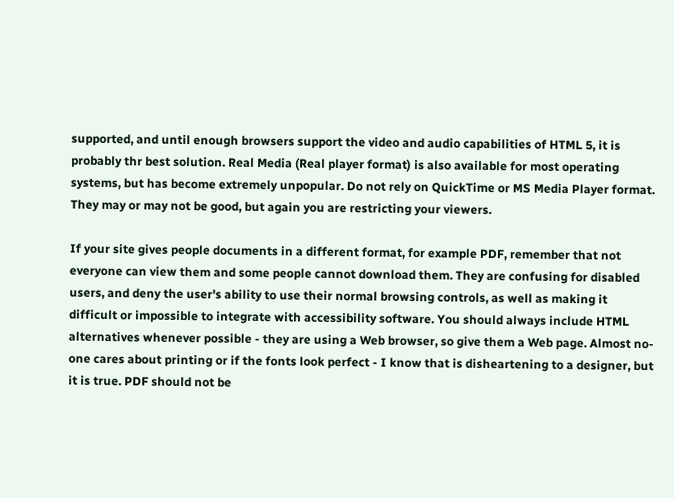supported, and until enough browsers support the video and audio capabilities of HTML 5, it is probably thr best solution. Real Media (Real player format) is also available for most operating systems, but has become extremely unpopular. Do not rely on QuickTime or MS Media Player format. They may or may not be good, but again you are restricting your viewers.

If your site gives people documents in a different format, for example PDF, remember that not everyone can view them and some people cannot download them. They are confusing for disabled users, and deny the user's ability to use their normal browsing controls, as well as making it difficult or impossible to integrate with accessibility software. You should always include HTML alternatives whenever possible - they are using a Web browser, so give them a Web page. Almost no-one cares about printing or if the fonts look perfect - I know that is disheartening to a designer, but it is true. PDF should not be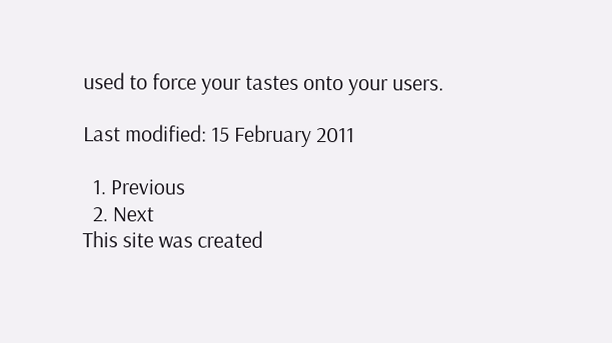used to force your tastes onto your users.

Last modified: 15 February 2011

  1. Previous
  2. Next
This site was created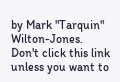by Mark "Tarquin" Wilton-Jones.
Don't click this link unless you want to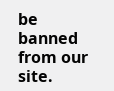be banned from our site.